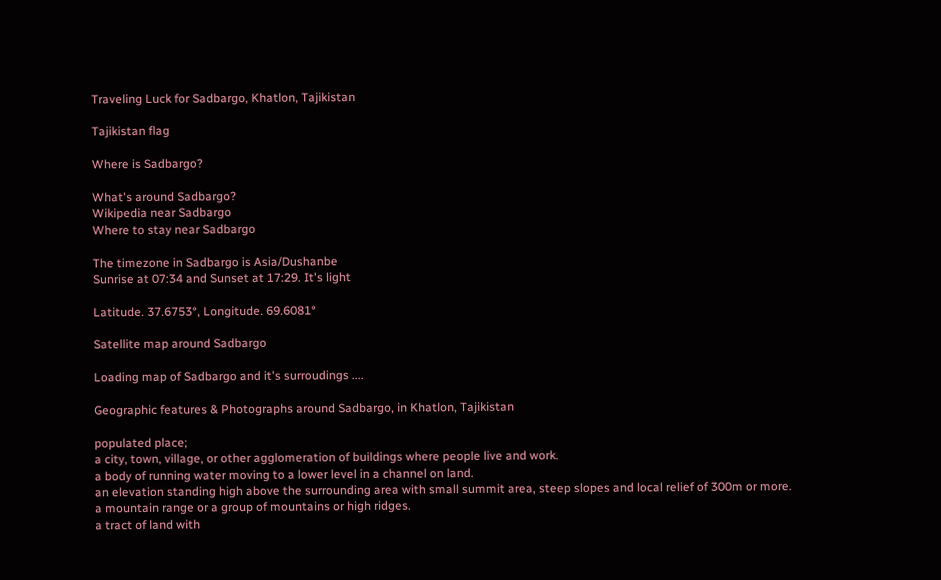Traveling Luck for Sadbargo, Khatlon, Tajikistan

Tajikistan flag

Where is Sadbargo?

What's around Sadbargo?
Wikipedia near Sadbargo
Where to stay near Sadbargo

The timezone in Sadbargo is Asia/Dushanbe
Sunrise at 07:34 and Sunset at 17:29. It's light

Latitude. 37.6753°, Longitude. 69.6081°

Satellite map around Sadbargo

Loading map of Sadbargo and it's surroudings ....

Geographic features & Photographs around Sadbargo, in Khatlon, Tajikistan

populated place;
a city, town, village, or other agglomeration of buildings where people live and work.
a body of running water moving to a lower level in a channel on land.
an elevation standing high above the surrounding area with small summit area, steep slopes and local relief of 300m or more.
a mountain range or a group of mountains or high ridges.
a tract of land with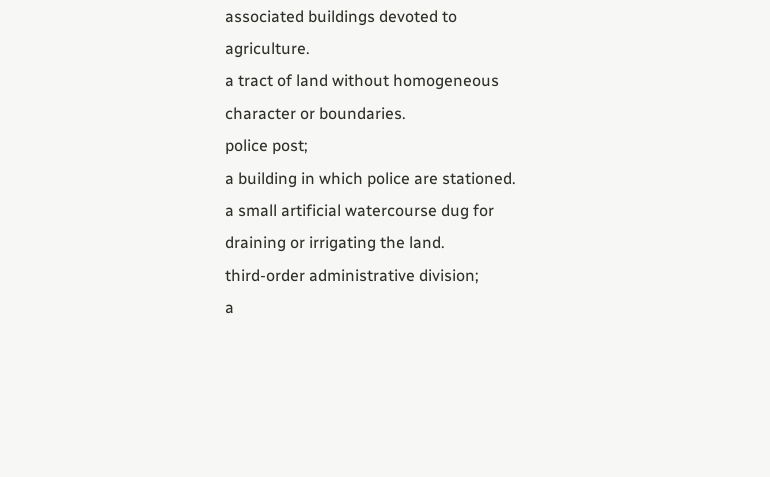associated buildings devoted to agriculture.
a tract of land without homogeneous character or boundaries.
police post;
a building in which police are stationed.
a small artificial watercourse dug for draining or irrigating the land.
third-order administrative division;
a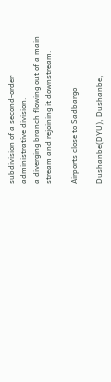subdivision of a second-order administrative division.
a diverging branch flowing out of a main stream and rejoining it downstream.

Airports close to Sadbargo

Dushanbe(DYU), Dushanbe,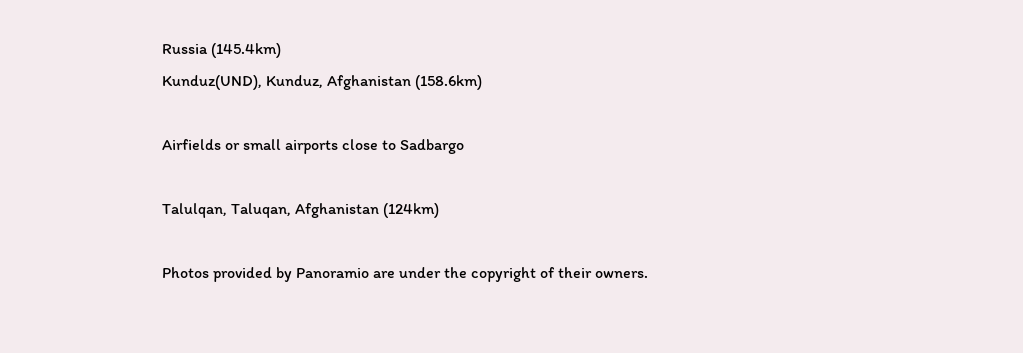Russia (145.4km)
Kunduz(UND), Kunduz, Afghanistan (158.6km)

Airfields or small airports close to Sadbargo

Talulqan, Taluqan, Afghanistan (124km)

Photos provided by Panoramio are under the copyright of their owners.